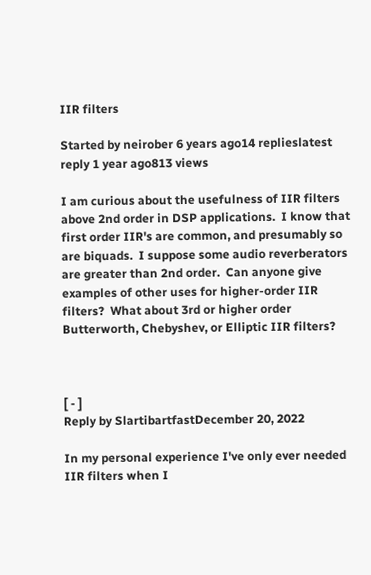IIR filters

Started by neirober 6 years ago14 replieslatest reply 1 year ago813 views

I am curious about the usefulness of IIR filters above 2nd order in DSP applications.  I know that first order IIR's are common, and presumably so are biquads.  I suppose some audio reverberators are greater than 2nd order.  Can anyone give examples of other uses for higher-order IIR filters?  What about 3rd or higher order Butterworth, Chebyshev, or Elliptic IIR filters?



[ - ]
Reply by SlartibartfastDecember 20, 2022

In my personal experience I've only ever needed IIR filters when I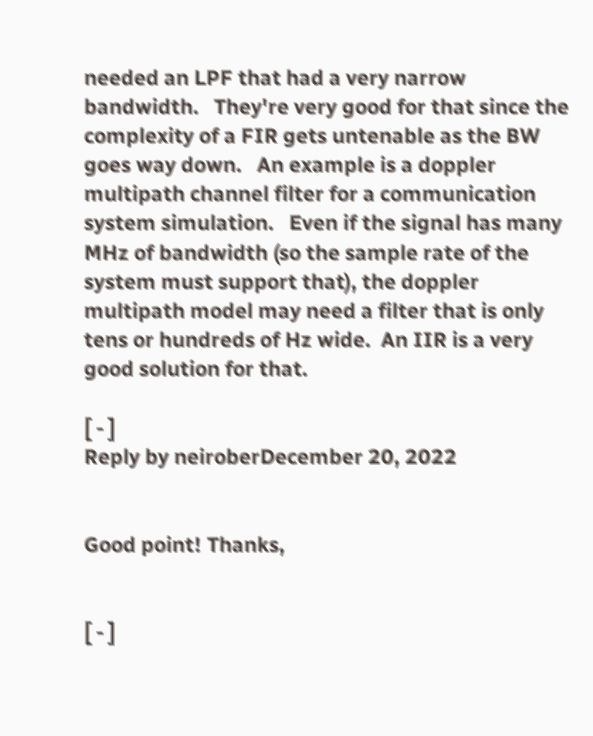needed an LPF that had a very narrow bandwidth.   They're very good for that since the complexity of a FIR gets untenable as the BW goes way down.   An example is a doppler multipath channel filter for a communication system simulation.   Even if the signal has many MHz of bandwidth (so the sample rate of the system must support that), the doppler multipath model may need a filter that is only tens or hundreds of Hz wide.  An IIR is a very good solution for that.

[ - ]
Reply by neiroberDecember 20, 2022


Good point! Thanks,


[ - ]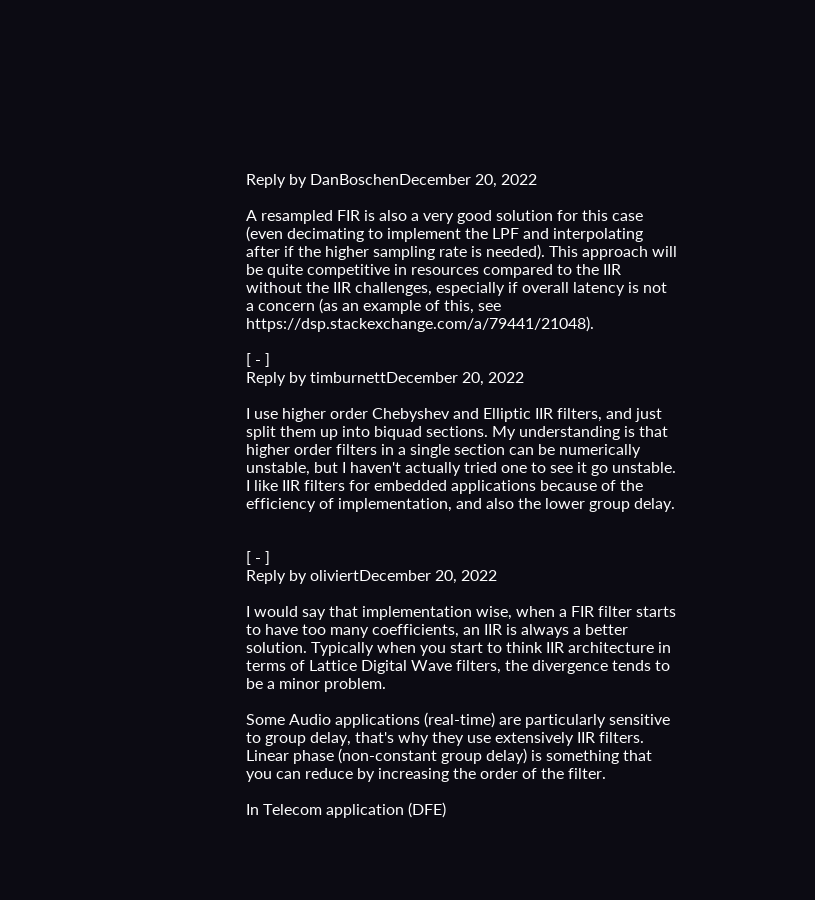Reply by DanBoschenDecember 20, 2022

A resampled FIR is also a very good solution for this case (even decimating to implement the LPF and interpolating after if the higher sampling rate is needed). This approach will be quite competitive in resources compared to the IIR without the IIR challenges, especially if overall latency is not a concern (as an example of this, see https://dsp.stackexchange.com/a/79441/21048).

[ - ]
Reply by timburnettDecember 20, 2022

I use higher order Chebyshev and Elliptic IIR filters, and just split them up into biquad sections. My understanding is that higher order filters in a single section can be numerically unstable, but I haven't actually tried one to see it go unstable. I like IIR filters for embedded applications because of the efficiency of implementation, and also the lower group delay.


[ - ]
Reply by oliviertDecember 20, 2022

I would say that implementation wise, when a FIR filter starts to have too many coefficients, an IIR is always a better solution. Typically when you start to think IIR architecture in terms of Lattice Digital Wave filters, the divergence tends to be a minor problem.

Some Audio applications (real-time) are particularly sensitive to group delay, that's why they use extensively IIR filters. Linear phase (non-constant group delay) is something that you can reduce by increasing the order of the filter.

In Telecom application (DFE)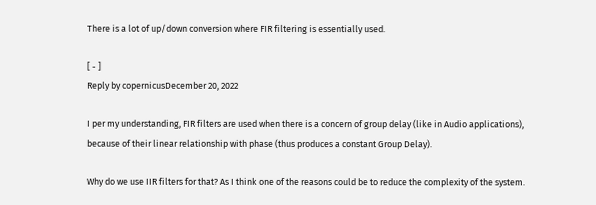There is a lot of up/down conversion where FIR filtering is essentially used.

[ - ]
Reply by copernicusDecember 20, 2022

I per my understanding, FIR filters are used when there is a concern of group delay (like in Audio applications), because of their linear relationship with phase (thus produces a constant Group Delay).

Why do we use IIR filters for that? As I think one of the reasons could be to reduce the complexity of the system.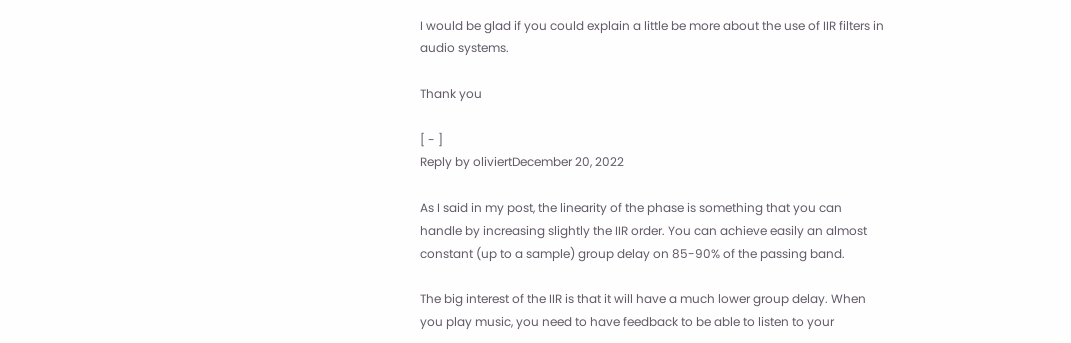I would be glad if you could explain a little be more about the use of IIR filters in audio systems.

Thank you

[ - ]
Reply by oliviertDecember 20, 2022

As I said in my post, the linearity of the phase is something that you can handle by increasing slightly the IIR order. You can achieve easily an almost constant (up to a sample) group delay on 85-90% of the passing band.

The big interest of the IIR is that it will have a much lower group delay. When you play music, you need to have feedback to be able to listen to your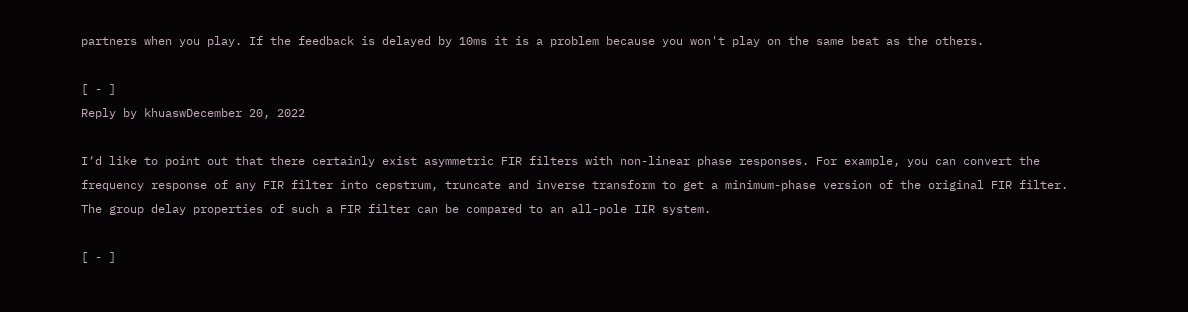partners when you play. If the feedback is delayed by 10ms it is a problem because you won't play on the same beat as the others.

[ - ]
Reply by khuaswDecember 20, 2022

I‘d like to point out that there certainly exist asymmetric FIR filters with non-linear phase responses. For example, you can convert the frequency response of any FIR filter into cepstrum, truncate and inverse transform to get a minimum-phase version of the original FIR filter. The group delay properties of such a FIR filter can be compared to an all-pole IIR system.

[ - ]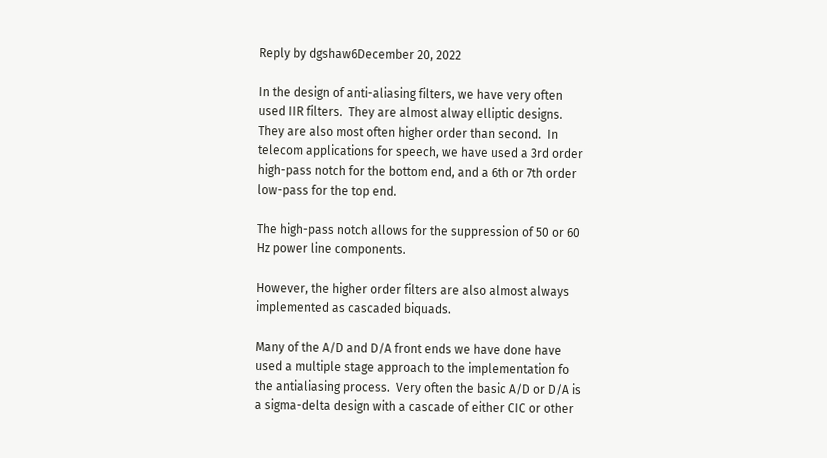Reply by dgshaw6December 20, 2022

In the design of anti-aliasing filters, we have very often used IIR filters.  They are almost alway elliptic designs.  They are also most often higher order than second.  In telecom applications for speech, we have used a 3rd order high-pass notch for the bottom end, and a 6th or 7th order low-pass for the top end.

The high-pass notch allows for the suppression of 50 or 60 Hz power line components.

However, the higher order filters are also almost always implemented as cascaded biquads.

Many of the A/D and D/A front ends we have done have used a multiple stage approach to the implementation fo the antialiasing process.  Very often the basic A/D or D/A is a sigma-delta design with a cascade of either CIC or other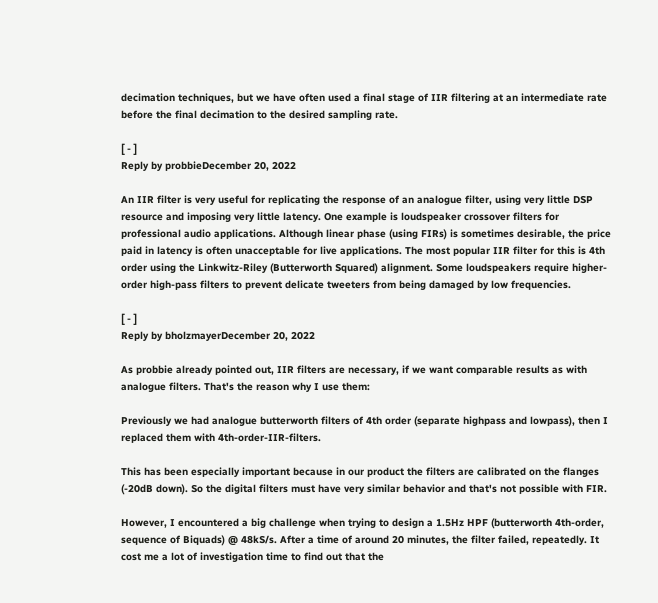decimation techniques, but we have often used a final stage of IIR filtering at an intermediate rate before the final decimation to the desired sampling rate.

[ - ]
Reply by probbieDecember 20, 2022

An IIR filter is very useful for replicating the response of an analogue filter, using very little DSP resource and imposing very little latency. One example is loudspeaker crossover filters for professional audio applications. Although linear phase (using FIRs) is sometimes desirable, the price paid in latency is often unacceptable for live applications. The most popular IIR filter for this is 4th order using the Linkwitz-Riley (Butterworth Squared) alignment. Some loudspeakers require higher-order high-pass filters to prevent delicate tweeters from being damaged by low frequencies.

[ - ]
Reply by bholzmayerDecember 20, 2022

As probbie already pointed out, IIR filters are necessary, if we want comparable results as with analogue filters. That's the reason why I use them:

Previously we had analogue butterworth filters of 4th order (separate highpass and lowpass), then I replaced them with 4th-order-IIR-filters.

This has been especially important because in our product the filters are calibrated on the flanges (-20dB down). So the digital filters must have very similar behavior and that's not possible with FIR.

However, I encountered a big challenge when trying to design a 1.5Hz HPF (butterworth 4th-order, sequence of Biquads) @ 48kS/s. After a time of around 20 minutes, the filter failed, repeatedly. It cost me a lot of investigation time to find out that the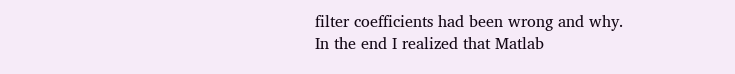filter coefficients had been wrong and why.
In the end I realized that Matlab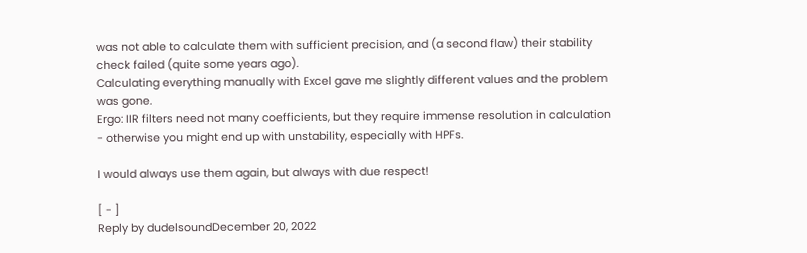was not able to calculate them with sufficient precision, and (a second flaw) their stability check failed (quite some years ago).
Calculating everything manually with Excel gave me slightly different values and the problem was gone.
Ergo: IIR filters need not many coefficients, but they require immense resolution in calculation - otherwise you might end up with unstability, especially with HPFs.

I would always use them again, but always with due respect!

[ - ]
Reply by dudelsoundDecember 20, 2022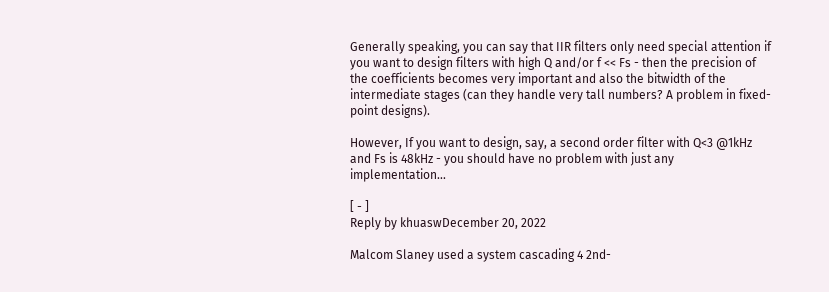Generally speaking, you can say that IIR filters only need special attention if you want to design filters with high Q and/or f << Fs - then the precision of the coefficients becomes very important and also the bitwidth of the intermediate stages (can they handle very tall numbers? A problem in fixed-point designs).

However, If you want to design, say, a second order filter with Q<3 @1kHz and Fs is 48kHz - you should have no problem with just any implementation...

[ - ]
Reply by khuaswDecember 20, 2022

Malcom Slaney used a system cascading 4 2nd-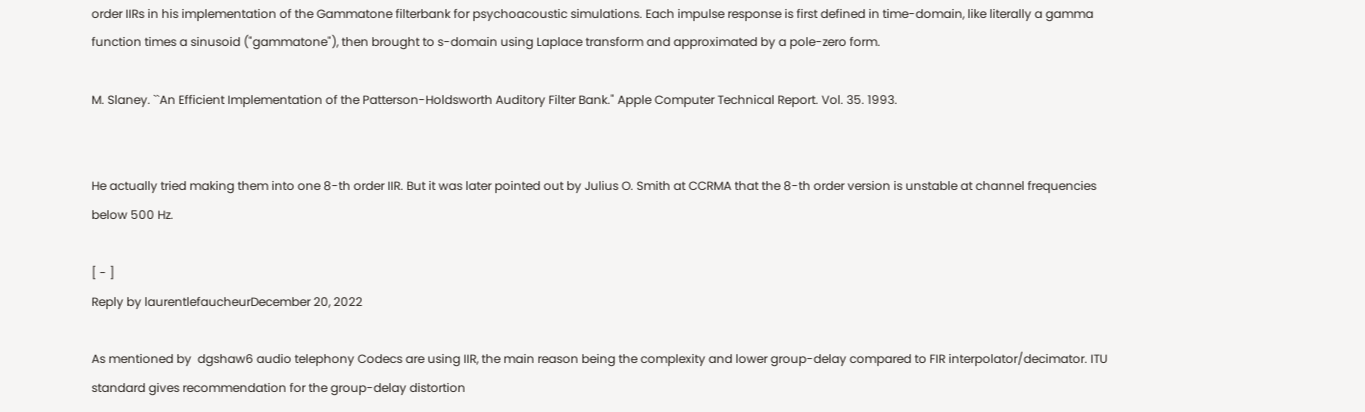order IIRs in his implementation of the Gammatone filterbank for psychoacoustic simulations. Each impulse response is first defined in time-domain, like literally a gamma function times a sinusoid ("gammatone"), then brought to s-domain using Laplace transform and approximated by a pole-zero form.

M. Slaney. ``An Efficient Implementation of the Patterson-Holdsworth Auditory Filter Bank." Apple Computer Technical Report. Vol. 35. 1993.


He actually tried making them into one 8-th order IIR. But it was later pointed out by Julius O. Smith at CCRMA that the 8-th order version is unstable at channel frequencies below 500 Hz.

[ - ]
Reply by laurentlefaucheurDecember 20, 2022

As mentioned by  dgshaw6 audio telephony Codecs are using IIR, the main reason being the complexity and lower group-delay compared to FIR interpolator/decimator. ITU standard gives recommendation for the group-delay distortion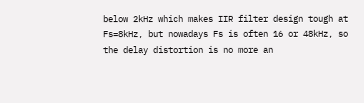below 2kHz which makes IIR filter design tough at Fs=8kHz, but nowadays Fs is often 16 or 48kHz, so the delay distortion is no more an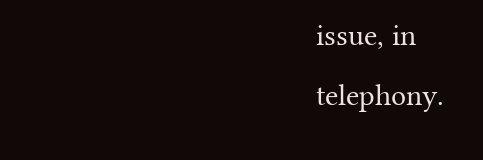issue, in telephony.